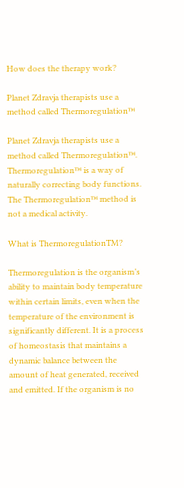How does the therapy work?

Planet Zdravja therapists use a method called Thermoregulation™

Planet Zdravja therapists use a method called Thermoregulation™. Thermoregulation™ is a way of naturally correcting body functions. The Thermoregulation™ method is not a medical activity.

What is ThermoregulationTM?

Thermoregulation is the organism’s ability to maintain body temperature within certain limits, even when the temperature of the environment is significantly different. It is a process of homeostasis that maintains a dynamic balance between the amount of heat generated, received and emitted. If the organism is no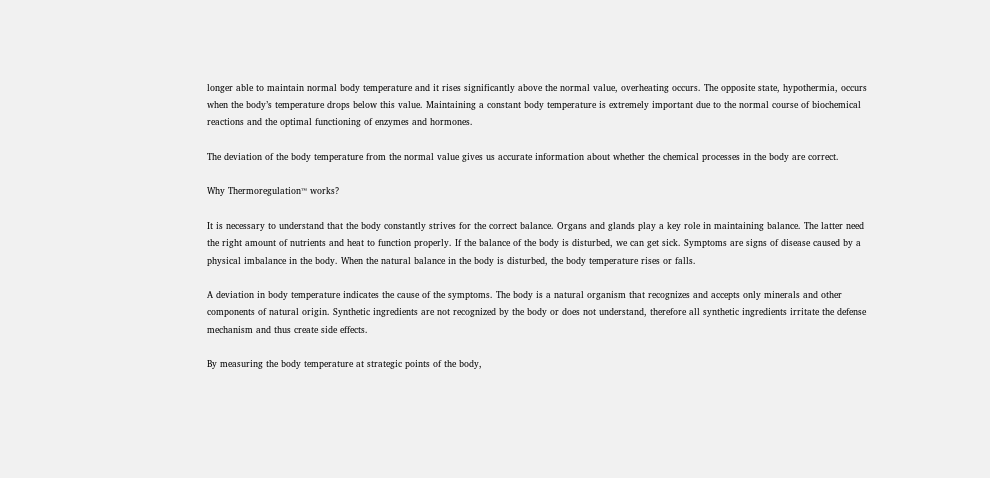longer able to maintain normal body temperature and it rises significantly above the normal value, overheating occurs. The opposite state, hypothermia, occurs when the body’s temperature drops below this value. Maintaining a constant body temperature is extremely important due to the normal course of biochemical reactions and the optimal functioning of enzymes and hormones.

The deviation of the body temperature from the normal value gives us accurate information about whether the chemical processes in the body are correct.

Why Thermoregulation™ works?

It is necessary to understand that the body constantly strives for the correct balance. Organs and glands play a key role in maintaining balance. The latter need the right amount of nutrients and heat to function properly. If the balance of the body is disturbed, we can get sick. Symptoms are signs of disease caused by a physical imbalance in the body. When the natural balance in the body is disturbed, the body temperature rises or falls.

A deviation in body temperature indicates the cause of the symptoms. The body is a natural organism that recognizes and accepts only minerals and other components of natural origin. Synthetic ingredients are not recognized by the body or does not understand, therefore all synthetic ingredients irritate the defense mechanism and thus create side effects.

By measuring the body temperature at strategic points of the body,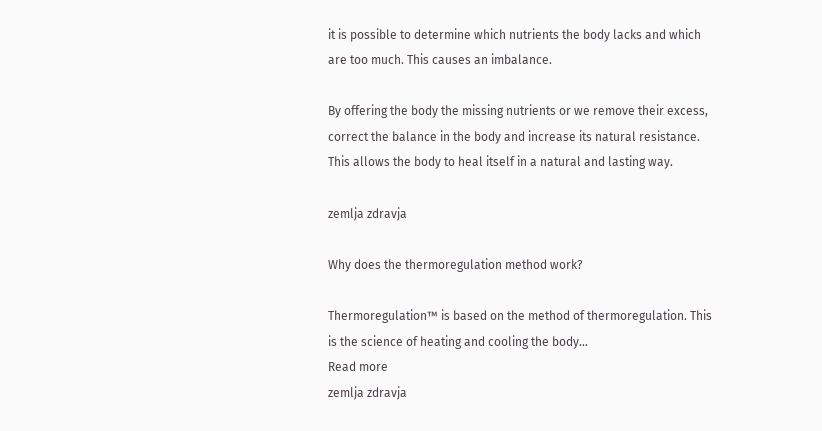it is possible to determine which nutrients the body lacks and which are too much. This causes an imbalance.

By offering the body the missing nutrients or we remove their excess, correct the balance in the body and increase its natural resistance. This allows the body to heal itself in a natural and lasting way.

zemlja zdravja

Why does the thermoregulation method work?

Thermoregulation™ is based on the method of thermoregulation. This is the science of heating and cooling the body…
Read more
zemlja zdravja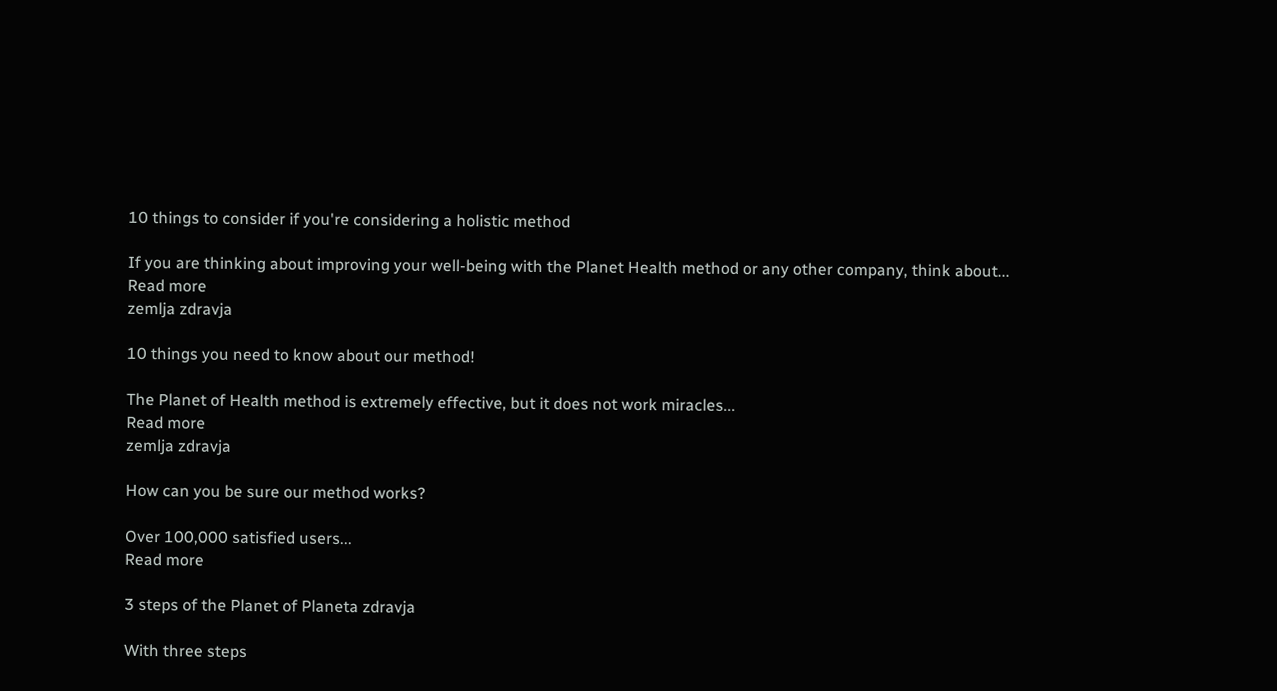10 things to consider if you're considering a holistic method

If you are thinking about improving your well-being with the Planet Health method or any other company, think about...
Read more
zemlja zdravja

10 things you need to know about our method!

The Planet of Health method is extremely effective, but it does not work miracles...
Read more
zemlja zdravja

How can you be sure our method works?

Over 100,000 satisfied users...
Read more

3 steps of the Planet of Planeta zdravja

With three steps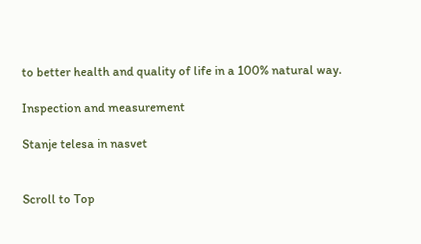to better health and quality of life in a 100% natural way.

Inspection and measurement

Stanje telesa in nasvet


Scroll to Top